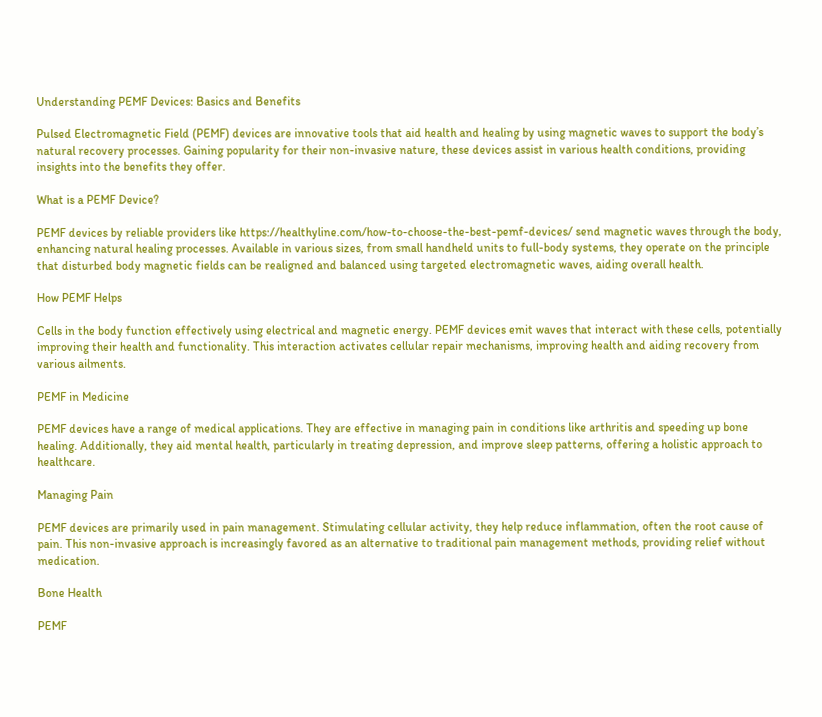Understanding PEMF Devices: Basics and Benefits

Pulsed Electromagnetic Field (PEMF) devices are innovative tools that aid health and healing by using magnetic waves to support the body’s natural recovery processes. Gaining popularity for their non-invasive nature, these devices assist in various health conditions, providing insights into the benefits they offer.

What is a PEMF Device?

PEMF devices by reliable providers like https://healthyline.com/how-to-choose-the-best-pemf-devices/ send magnetic waves through the body, enhancing natural healing processes. Available in various sizes, from small handheld units to full-body systems, they operate on the principle that disturbed body magnetic fields can be realigned and balanced using targeted electromagnetic waves, aiding overall health.

How PEMF Helps

Cells in the body function effectively using electrical and magnetic energy. PEMF devices emit waves that interact with these cells, potentially improving their health and functionality. This interaction activates cellular repair mechanisms, improving health and aiding recovery from various ailments.

PEMF in Medicine

PEMF devices have a range of medical applications. They are effective in managing pain in conditions like arthritis and speeding up bone healing. Additionally, they aid mental health, particularly in treating depression, and improve sleep patterns, offering a holistic approach to healthcare.

Managing Pain

PEMF devices are primarily used in pain management. Stimulating cellular activity, they help reduce inflammation, often the root cause of pain. This non-invasive approach is increasingly favored as an alternative to traditional pain management methods, providing relief without medication.

Bone Health

PEMF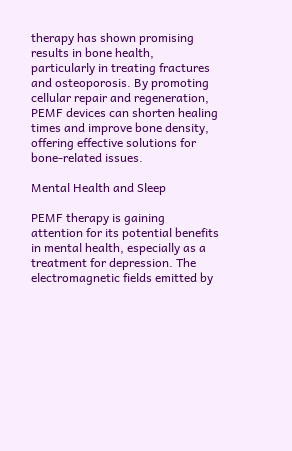therapy has shown promising results in bone health, particularly in treating fractures and osteoporosis. By promoting cellular repair and regeneration, PEMF devices can shorten healing times and improve bone density, offering effective solutions for bone-related issues.

Mental Health and Sleep

PEMF therapy is gaining attention for its potential benefits in mental health, especially as a treatment for depression. The electromagnetic fields emitted by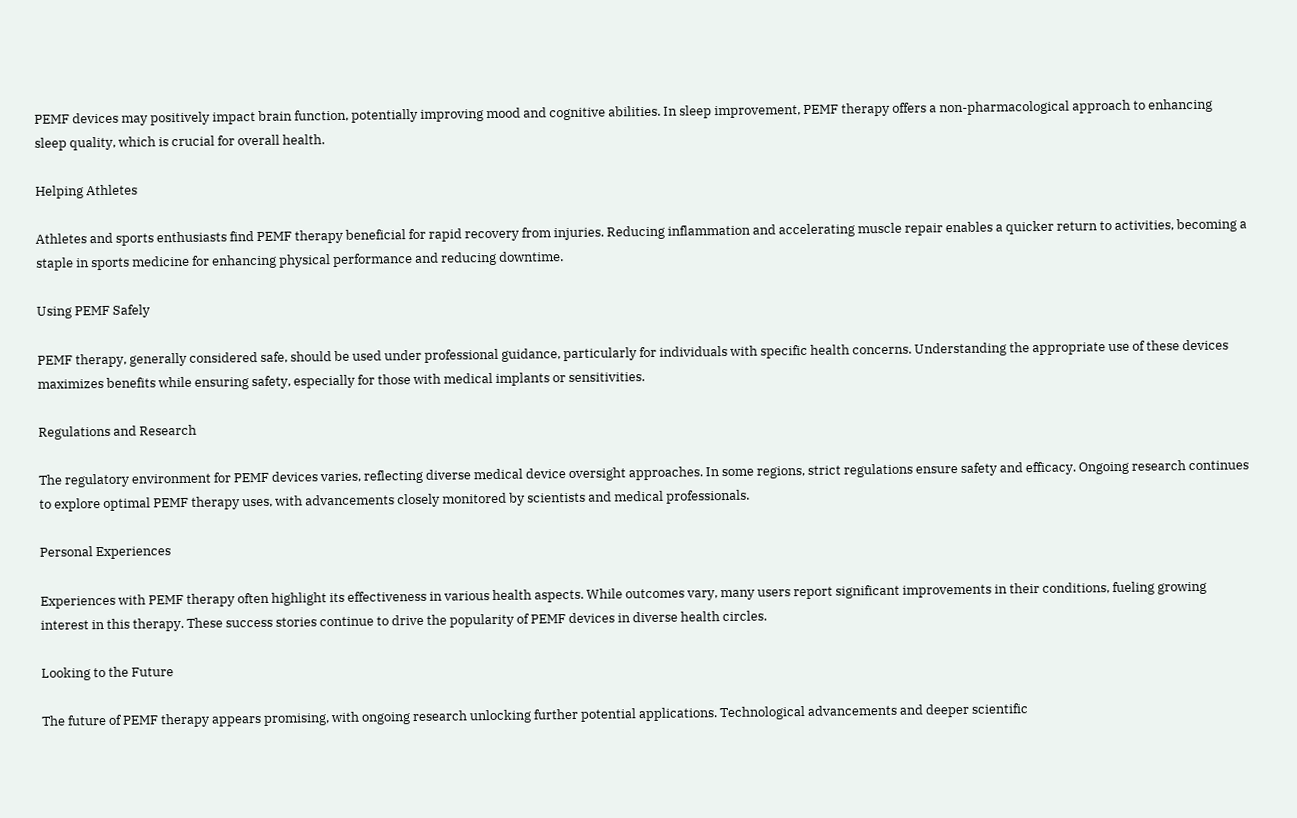PEMF devices may positively impact brain function, potentially improving mood and cognitive abilities. In sleep improvement, PEMF therapy offers a non-pharmacological approach to enhancing sleep quality, which is crucial for overall health.

Helping Athletes

Athletes and sports enthusiasts find PEMF therapy beneficial for rapid recovery from injuries. Reducing inflammation and accelerating muscle repair enables a quicker return to activities, becoming a staple in sports medicine for enhancing physical performance and reducing downtime.

Using PEMF Safely

PEMF therapy, generally considered safe, should be used under professional guidance, particularly for individuals with specific health concerns. Understanding the appropriate use of these devices maximizes benefits while ensuring safety, especially for those with medical implants or sensitivities.

Regulations and Research

The regulatory environment for PEMF devices varies, reflecting diverse medical device oversight approaches. In some regions, strict regulations ensure safety and efficacy. Ongoing research continues to explore optimal PEMF therapy uses, with advancements closely monitored by scientists and medical professionals.

Personal Experiences

Experiences with PEMF therapy often highlight its effectiveness in various health aspects. While outcomes vary, many users report significant improvements in their conditions, fueling growing interest in this therapy. These success stories continue to drive the popularity of PEMF devices in diverse health circles.

Looking to the Future

The future of PEMF therapy appears promising, with ongoing research unlocking further potential applications. Technological advancements and deeper scientific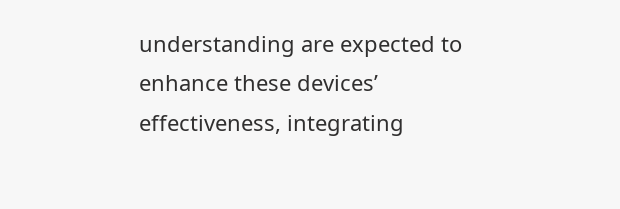understanding are expected to enhance these devices’ effectiveness, integrating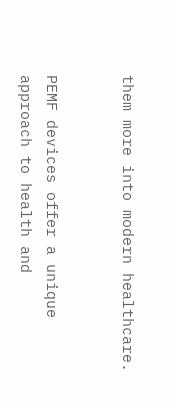them more into modern healthcare.


PEMF devices offer a unique approach to health and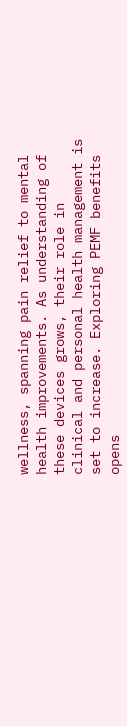wellness, spanning pain relief to mental health improvements. As understanding of these devices grows, their role in clinical and personal health management is set to increase. Exploring PEMF benefits opens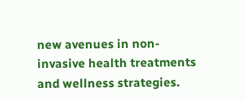new avenues in non-invasive health treatments and wellness strategies.